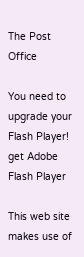The Post Office

You need to upgrade your Flash Player!
get Adobe Flash Player

This web site makes use of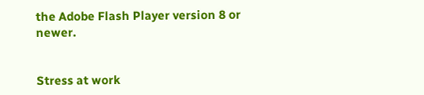the Adobe Flash Player version 8 or newer.


Stress at work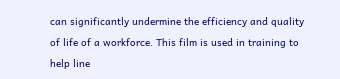can significantly undermine the efficiency and quality of life of a workforce. This film is used in training to help line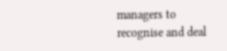managers to recognise and deal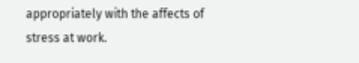appropriately with the affects of stress at work.